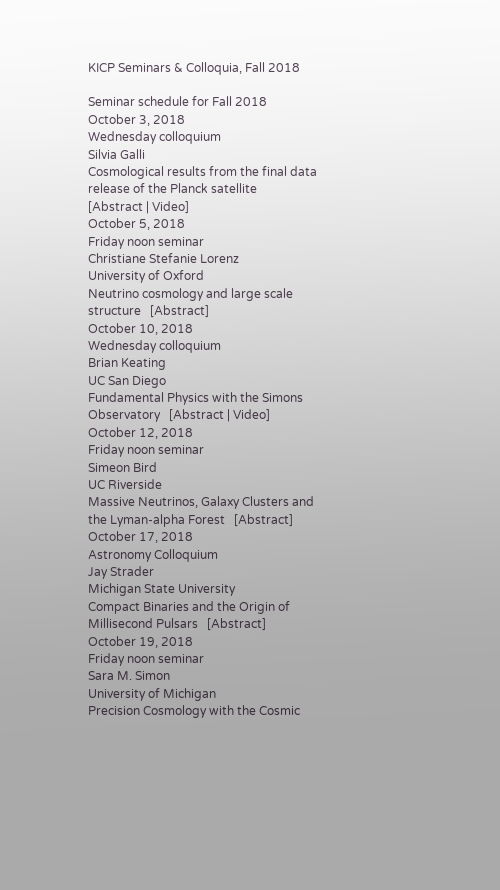KICP Seminars & Colloquia, Fall 2018

Seminar schedule for Fall 2018
October 3, 2018
Wednesday colloquium
Silvia Galli
Cosmological results from the final data release of the Planck satellite   [Abstract | Video]
October 5, 2018
Friday noon seminar
Christiane Stefanie Lorenz
University of Oxford
Neutrino cosmology and large scale structure   [Abstract]
October 10, 2018
Wednesday colloquium
Brian Keating
UC San Diego
Fundamental Physics with the Simons Observatory   [Abstract | Video]
October 12, 2018
Friday noon seminar
Simeon Bird
UC Riverside
Massive Neutrinos, Galaxy Clusters and the Lyman-alpha Forest   [Abstract]
October 17, 2018
Astronomy Colloquium
Jay Strader
Michigan State University
Compact Binaries and the Origin of Millisecond Pulsars   [Abstract]
October 19, 2018
Friday noon seminar
Sara M. Simon
University of Michigan
Precision Cosmology with the Cosmic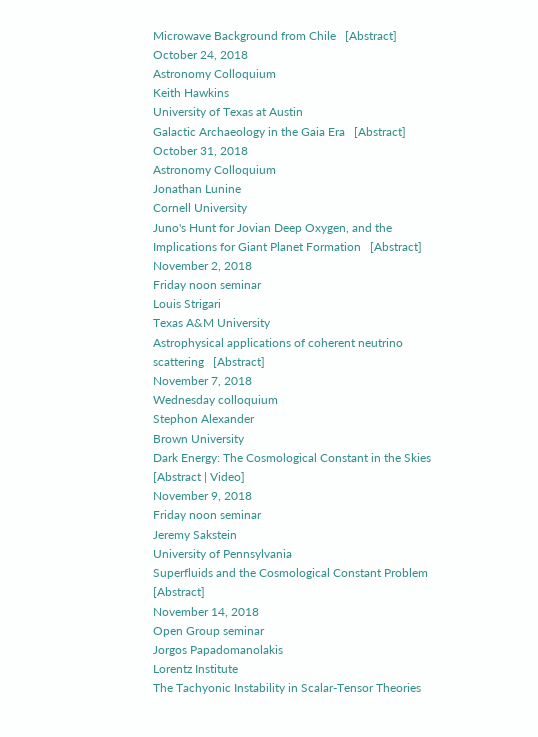Microwave Background from Chile   [Abstract]
October 24, 2018
Astronomy Colloquium
Keith Hawkins
University of Texas at Austin
Galactic Archaeology in the Gaia Era   [Abstract]
October 31, 2018
Astronomy Colloquium
Jonathan Lunine
Cornell University
Juno's Hunt for Jovian Deep Oxygen, and the Implications for Giant Planet Formation   [Abstract]
November 2, 2018
Friday noon seminar
Louis Strigari
Texas A&M University
Astrophysical applications of coherent neutrino scattering   [Abstract]
November 7, 2018
Wednesday colloquium
Stephon Alexander
Brown University
Dark Energy: The Cosmological Constant in the Skies   [Abstract | Video]
November 9, 2018
Friday noon seminar
Jeremy Sakstein
University of Pennsylvania
Superfluids and the Cosmological Constant Problem   [Abstract]
November 14, 2018
Open Group seminar
Jorgos Papadomanolakis
Lorentz Institute
The Tachyonic Instability in Scalar-Tensor Theories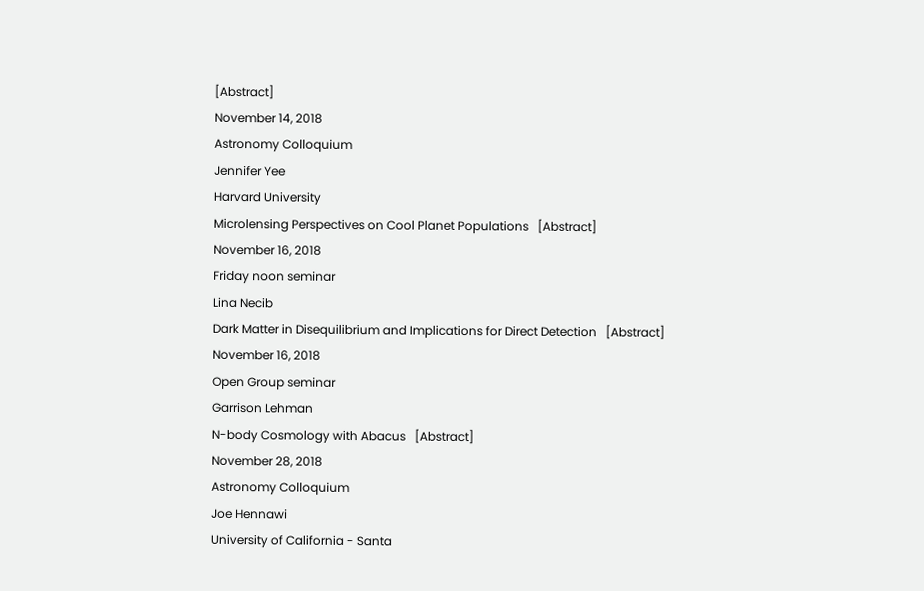[Abstract]
November 14, 2018
Astronomy Colloquium
Jennifer Yee
Harvard University
Microlensing Perspectives on Cool Planet Populations   [Abstract]
November 16, 2018
Friday noon seminar
Lina Necib
Dark Matter in Disequilibrium and Implications for Direct Detection   [Abstract]
November 16, 2018
Open Group seminar
Garrison Lehman
N-body Cosmology with Abacus   [Abstract]
November 28, 2018
Astronomy Colloquium
Joe Hennawi
University of California - Santa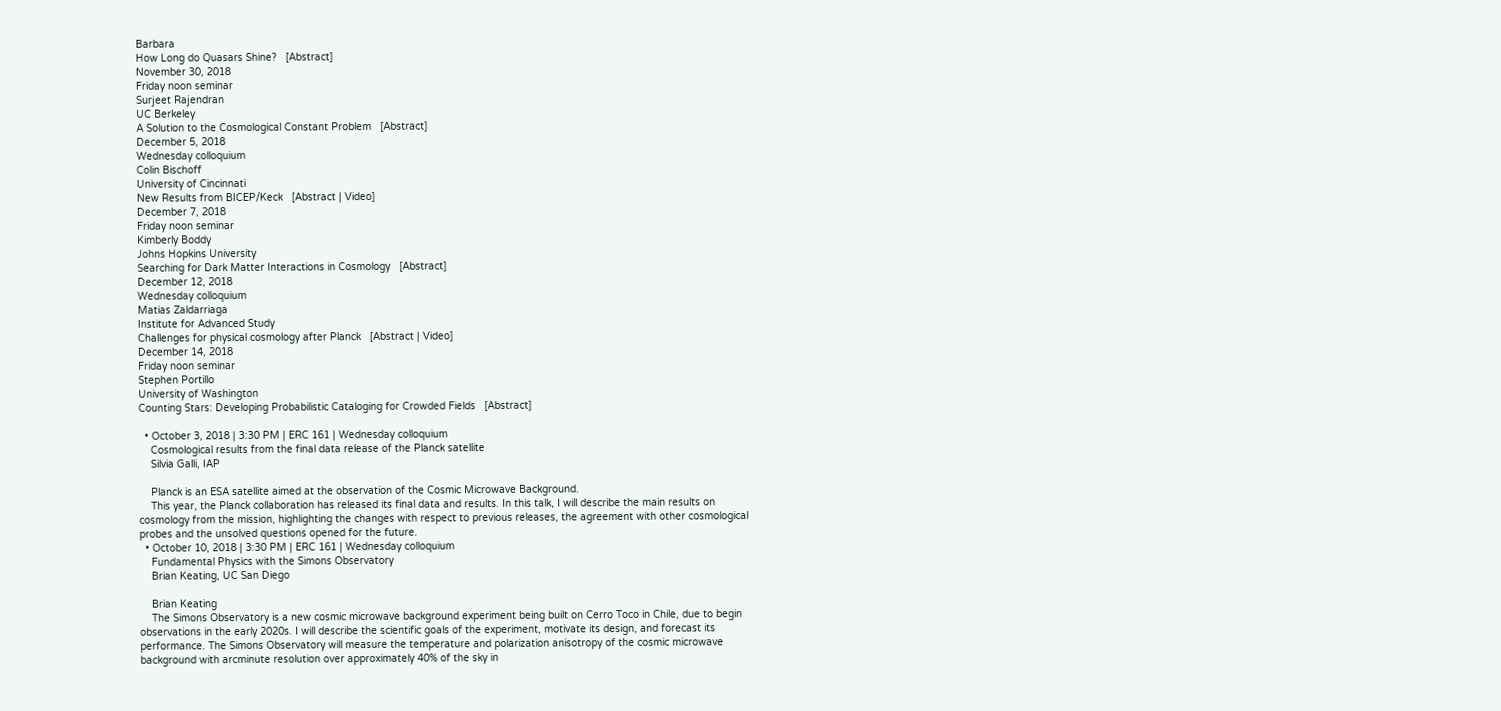Barbara
How Long do Quasars Shine?   [Abstract]
November 30, 2018
Friday noon seminar
Surjeet Rajendran
UC Berkeley
A Solution to the Cosmological Constant Problem   [Abstract]
December 5, 2018
Wednesday colloquium
Colin Bischoff
University of Cincinnati
New Results from BICEP/Keck   [Abstract | Video]
December 7, 2018
Friday noon seminar
Kimberly Boddy
Johns Hopkins University
Searching for Dark Matter Interactions in Cosmology   [Abstract]
December 12, 2018
Wednesday colloquium
Matias Zaldarriaga
Institute for Advanced Study
Challenges for physical cosmology after Planck   [Abstract | Video]
December 14, 2018
Friday noon seminar
Stephen Portillo
University of Washington
Counting Stars: Developing Probabilistic Cataloging for Crowded Fields   [Abstract]

  • October 3, 2018 | 3:30 PM | ERC 161 | Wednesday colloquium
    Cosmological results from the final data release of the Planck satellite
    Silvia Galli, IAP

    Planck is an ESA satellite aimed at the observation of the Cosmic Microwave Background.
    This year, the Planck collaboration has released its final data and results. In this talk, I will describe the main results on cosmology from the mission, highlighting the changes with respect to previous releases, the agreement with other cosmological probes and the unsolved questions opened for the future.
  • October 10, 2018 | 3:30 PM | ERC 161 | Wednesday colloquium
    Fundamental Physics with the Simons Observatory
    Brian Keating, UC San Diego

    Brian Keating
    The Simons Observatory is a new cosmic microwave background experiment being built on Cerro Toco in Chile, due to begin observations in the early 2020s. I will describe the scientific goals of the experiment, motivate its design, and forecast its performance. The Simons Observatory will measure the temperature and polarization anisotropy of the cosmic microwave background with arcminute resolution over approximately 40% of the sky in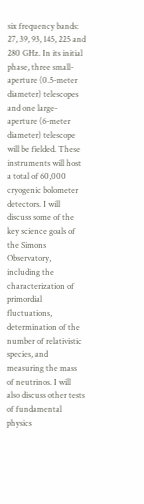six frequency bands: 27, 39, 93, 145, 225 and 280 GHz. In its initial phase, three small-aperture (0.5-meter diameter) telescopes and one large-aperture (6-meter diameter) telescope will be fielded. These instruments will host a total of 60,000 cryogenic bolometer detectors. I will discuss some of the key science goals of the Simons Observatory, including the characterization of primordial fluctuations, determination of the number of relativistic species, and measuring the mass of neutrinos. I will also discuss other tests of fundamental physics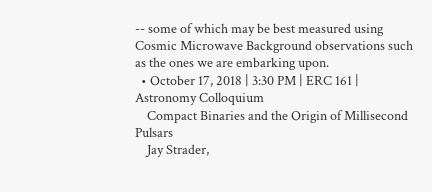-- some of which may be best measured using Cosmic Microwave Background observations such as the ones we are embarking upon.
  • October 17, 2018 | 3:30 PM | ERC 161 | Astronomy Colloquium
    Compact Binaries and the Origin of Millisecond Pulsars
    Jay Strader,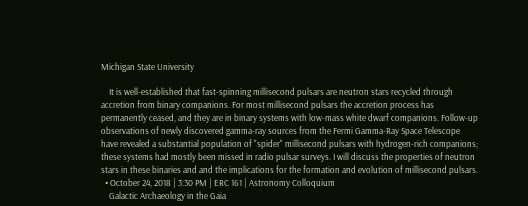Michigan State University

    It is well-established that fast-spinning millisecond pulsars are neutron stars recycled through accretion from binary companions. For most millisecond pulsars the accretion process has permanently ceased, and they are in binary systems with low-mass white dwarf companions. Follow-up observations of newly discovered gamma-ray sources from the Fermi Gamma-Ray Space Telescope have revealed a substantial population of "spider" millisecond pulsars with hydrogen-rich companions; these systems had mostly been missed in radio pulsar surveys. I will discuss the properties of neutron stars in these binaries and and the implications for the formation and evolution of millisecond pulsars.
  • October 24, 2018 | 3:30 PM | ERC 161 | Astronomy Colloquium
    Galactic Archaeology in the Gaia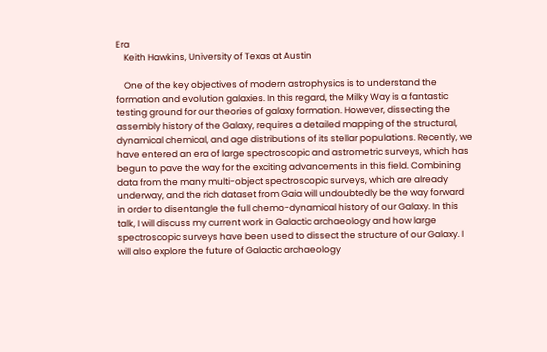Era
    Keith Hawkins, University of Texas at Austin

    One of the key objectives of modern astrophysics is to understand the formation and evolution galaxies. In this regard, the Milky Way is a fantastic testing ground for our theories of galaxy formation. However, dissecting the assembly history of the Galaxy, requires a detailed mapping of the structural, dynamical chemical, and age distributions of its stellar populations. Recently, we have entered an era of large spectroscopic and astrometric surveys, which has begun to pave the way for the exciting advancements in this field. Combining data from the many multi-object spectroscopic surveys, which are already underway, and the rich dataset from Gaia will undoubtedly be the way forward in order to disentangle the full chemo-dynamical history of our Galaxy. In this talk, I will discuss my current work in Galactic archaeology and how large spectroscopic surveys have been used to dissect the structure of our Galaxy. I will also explore the future of Galactic archaeology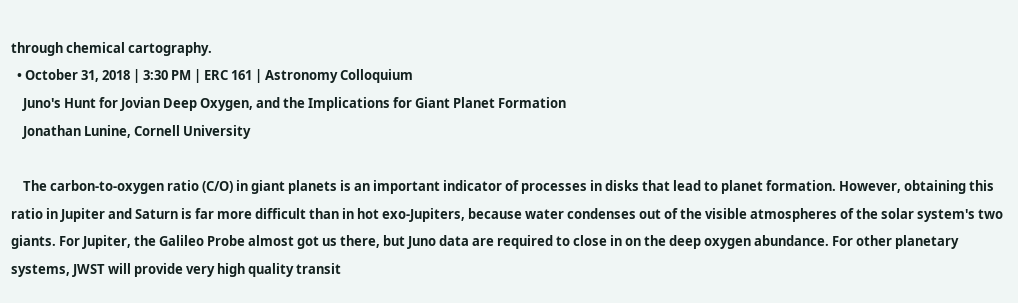through chemical cartography.
  • October 31, 2018 | 3:30 PM | ERC 161 | Astronomy Colloquium
    Juno's Hunt for Jovian Deep Oxygen, and the Implications for Giant Planet Formation
    Jonathan Lunine, Cornell University

    The carbon-to-oxygen ratio (C/O) in giant planets is an important indicator of processes in disks that lead to planet formation. However, obtaining this ratio in Jupiter and Saturn is far more difficult than in hot exo-Jupiters, because water condenses out of the visible atmospheres of the solar system's two giants. For Jupiter, the Galileo Probe almost got us there, but Juno data are required to close in on the deep oxygen abundance. For other planetary systems, JWST will provide very high quality transit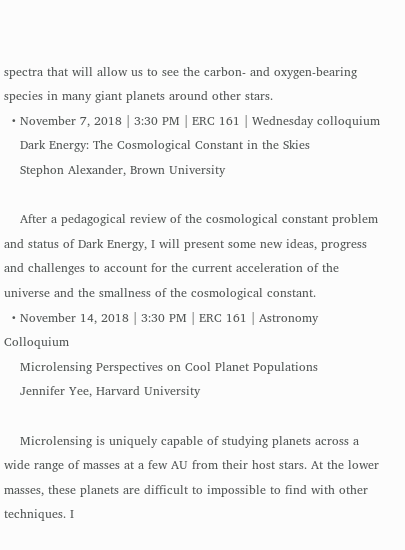spectra that will allow us to see the carbon- and oxygen-bearing species in many giant planets around other stars.
  • November 7, 2018 | 3:30 PM | ERC 161 | Wednesday colloquium
    Dark Energy: The Cosmological Constant in the Skies
    Stephon Alexander, Brown University

    After a pedagogical review of the cosmological constant problem and status of Dark Energy, I will present some new ideas, progress and challenges to account for the current acceleration of the universe and the smallness of the cosmological constant.
  • November 14, 2018 | 3:30 PM | ERC 161 | Astronomy Colloquium
    Microlensing Perspectives on Cool Planet Populations
    Jennifer Yee, Harvard University

    Microlensing is uniquely capable of studying planets across a wide range of masses at a few AU from their host stars. At the lower masses, these planets are difficult to impossible to find with other techniques. I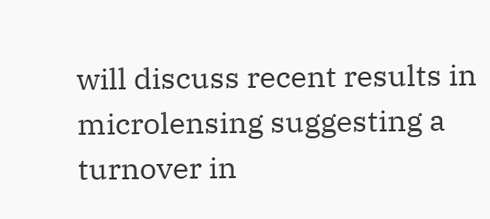will discuss recent results in microlensing suggesting a turnover in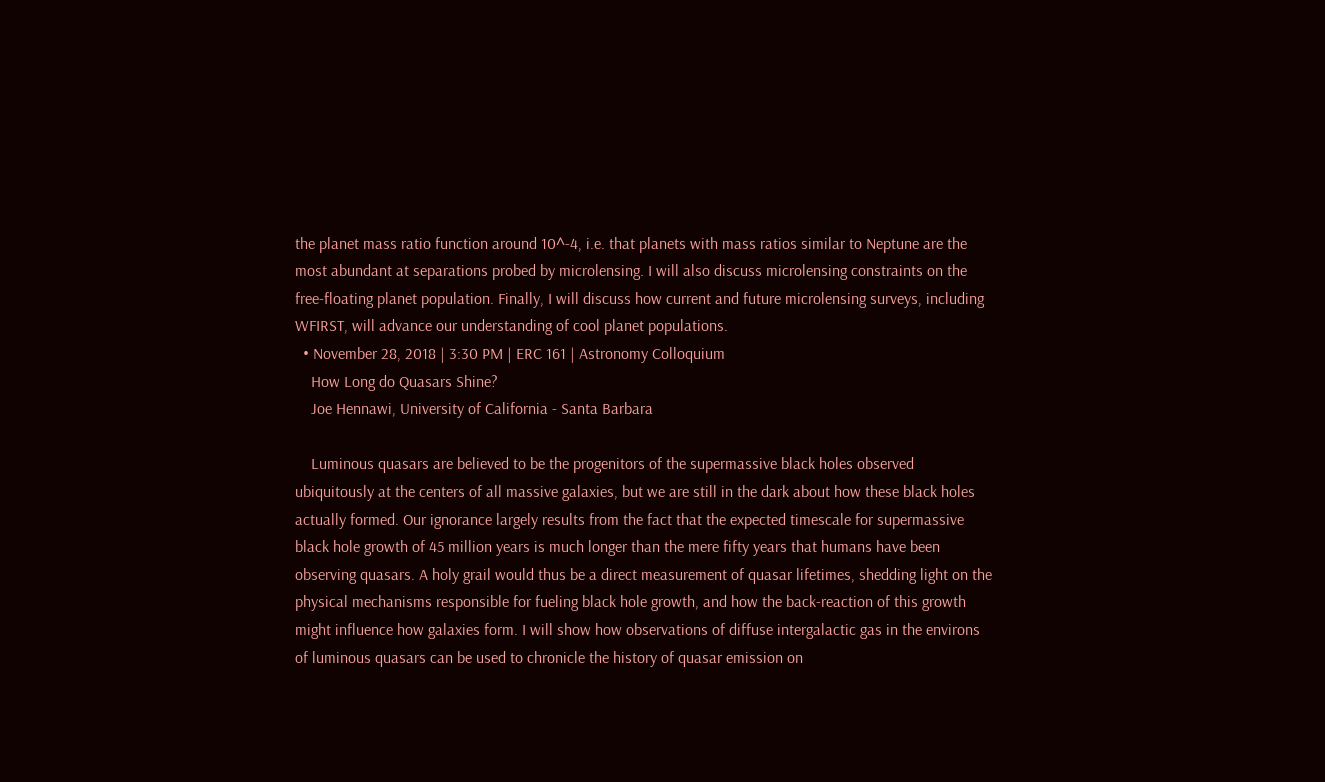the planet mass ratio function around 10^-4, i.e. that planets with mass ratios similar to Neptune are the most abundant at separations probed by microlensing. I will also discuss microlensing constraints on the free-floating planet population. Finally, I will discuss how current and future microlensing surveys, including WFIRST, will advance our understanding of cool planet populations.
  • November 28, 2018 | 3:30 PM | ERC 161 | Astronomy Colloquium
    How Long do Quasars Shine?
    Joe Hennawi, University of California - Santa Barbara

    Luminous quasars are believed to be the progenitors of the supermassive black holes observed ubiquitously at the centers of all massive galaxies, but we are still in the dark about how these black holes actually formed. Our ignorance largely results from the fact that the expected timescale for supermassive black hole growth of 45 million years is much longer than the mere fifty years that humans have been observing quasars. A holy grail would thus be a direct measurement of quasar lifetimes, shedding light on the physical mechanisms responsible for fueling black hole growth, and how the back-reaction of this growth might influence how galaxies form. I will show how observations of diffuse intergalactic gas in the environs of luminous quasars can be used to chronicle the history of quasar emission on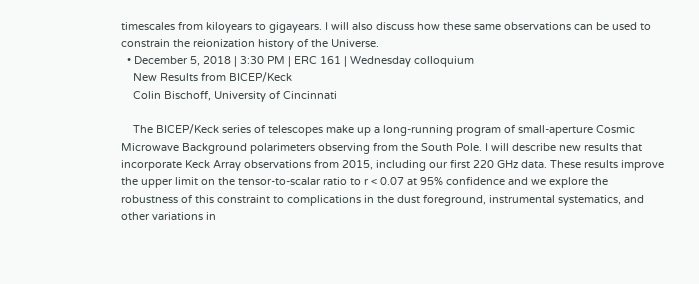timescales from kiloyears to gigayears. I will also discuss how these same observations can be used to constrain the reionization history of the Universe.
  • December 5, 2018 | 3:30 PM | ERC 161 | Wednesday colloquium
    New Results from BICEP/Keck
    Colin Bischoff, University of Cincinnati

    The BICEP/Keck series of telescopes make up a long-running program of small-aperture Cosmic Microwave Background polarimeters observing from the South Pole. I will describe new results that incorporate Keck Array observations from 2015, including our first 220 GHz data. These results improve the upper limit on the tensor-to-scalar ratio to r < 0.07 at 95% confidence and we explore the robustness of this constraint to complications in the dust foreground, instrumental systematics, and other variations in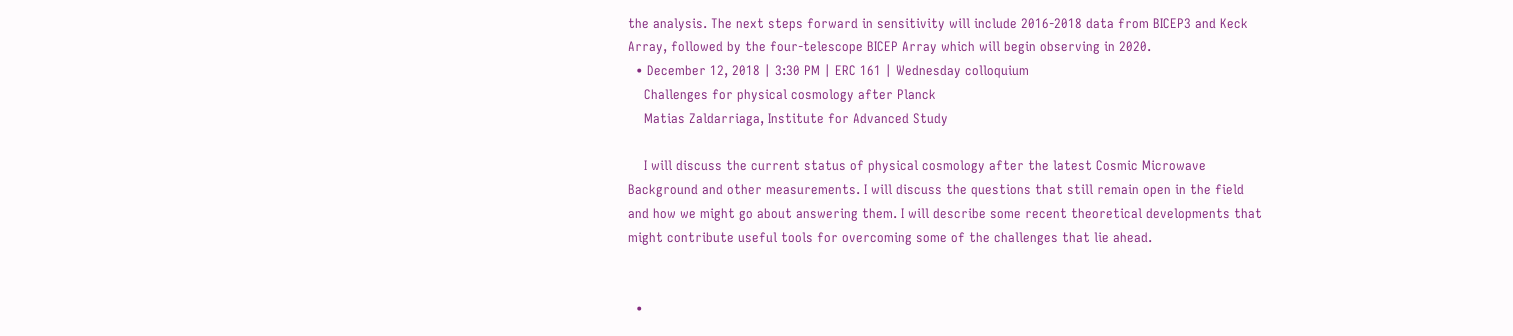the analysis. The next steps forward in sensitivity will include 2016-2018 data from BICEP3 and Keck Array, followed by the four-telescope BICEP Array which will begin observing in 2020.
  • December 12, 2018 | 3:30 PM | ERC 161 | Wednesday colloquium
    Challenges for physical cosmology after Planck
    Matias Zaldarriaga, Institute for Advanced Study

    I will discuss the current status of physical cosmology after the latest Cosmic Microwave Background and other measurements. I will discuss the questions that still remain open in the field and how we might go about answering them. I will describe some recent theoretical developments that might contribute useful tools for overcoming some of the challenges that lie ahead.


  •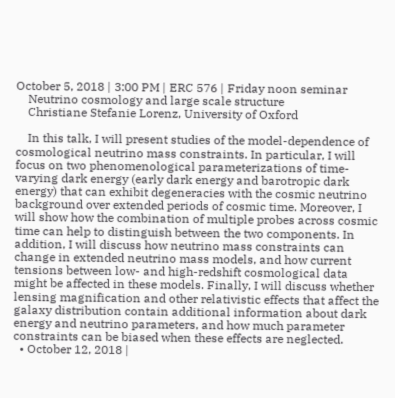October 5, 2018 | 3:00 PM | ERC 576 | Friday noon seminar
    Neutrino cosmology and large scale structure
    Christiane Stefanie Lorenz, University of Oxford

    In this talk, I will present studies of the model-dependence of cosmological neutrino mass constraints. In particular, I will focus on two phenomenological parameterizations of time-varying dark energy (early dark energy and barotropic dark energy) that can exhibit degeneracies with the cosmic neutrino background over extended periods of cosmic time. Moreover, I will show how the combination of multiple probes across cosmic time can help to distinguish between the two components. In addition, I will discuss how neutrino mass constraints can change in extended neutrino mass models, and how current tensions between low- and high-redshift cosmological data might be affected in these models. Finally, I will discuss whether lensing magnification and other relativistic effects that affect the galaxy distribution contain additional information about dark energy and neutrino parameters, and how much parameter constraints can be biased when these effects are neglected.
  • October 12, 2018 |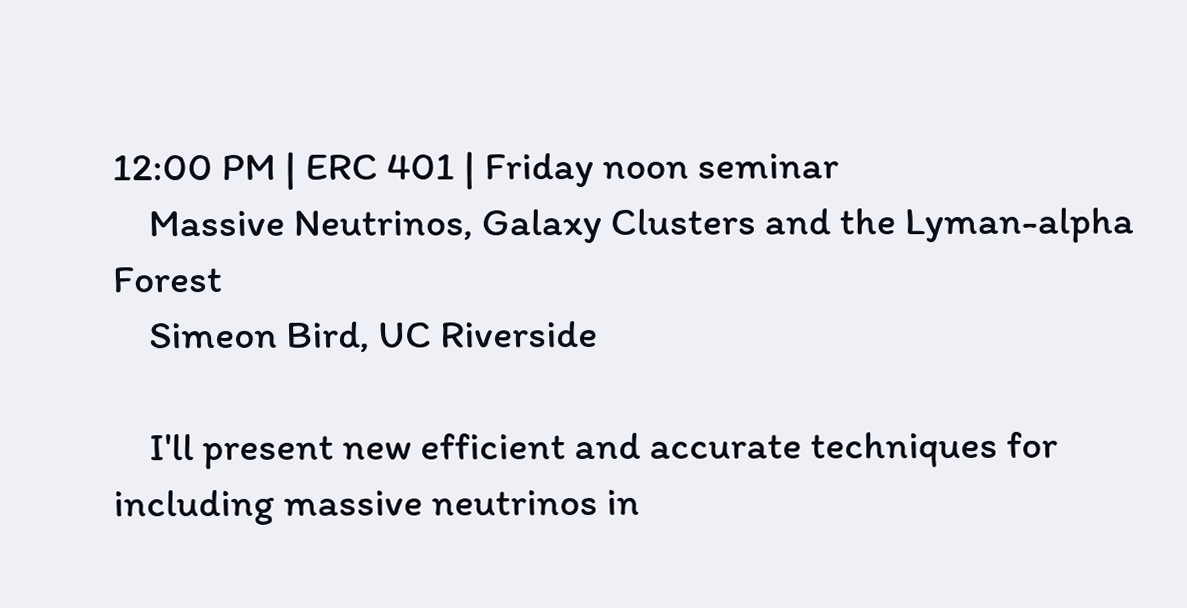12:00 PM | ERC 401 | Friday noon seminar
    Massive Neutrinos, Galaxy Clusters and the Lyman-alpha Forest
    Simeon Bird, UC Riverside

    I'll present new efficient and accurate techniques for including massive neutrinos in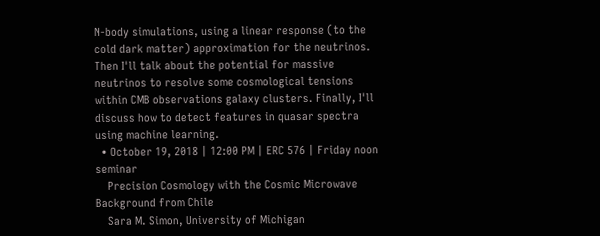N-body simulations, using a linear response (to the cold dark matter) approximation for the neutrinos. Then I'll talk about the potential for massive neutrinos to resolve some cosmological tensions within CMB observations galaxy clusters. Finally, I'll discuss how to detect features in quasar spectra using machine learning.
  • October 19, 2018 | 12:00 PM | ERC 576 | Friday noon seminar
    Precision Cosmology with the Cosmic Microwave Background from Chile
    Sara M. Simon, University of Michigan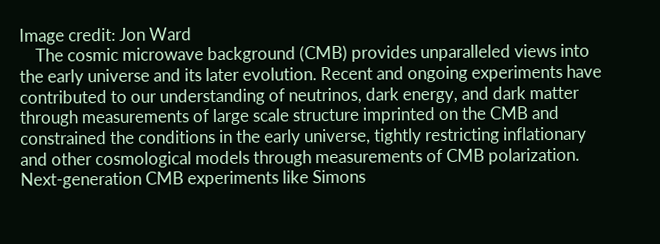Image credit: Jon Ward
    The cosmic microwave background (CMB) provides unparalleled views into the early universe and its later evolution. Recent and ongoing experiments have contributed to our understanding of neutrinos, dark energy, and dark matter through measurements of large scale structure imprinted on the CMB and constrained the conditions in the early universe, tightly restricting inflationary and other cosmological models through measurements of CMB polarization. Next-generation CMB experiments like Simons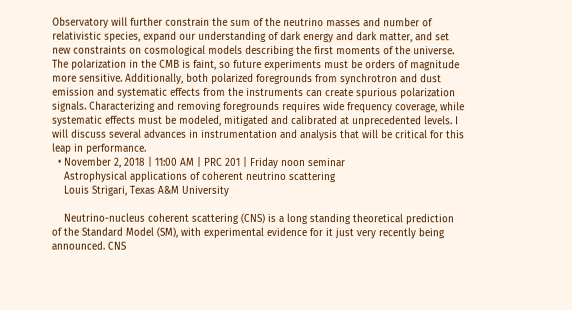Observatory will further constrain the sum of the neutrino masses and number of relativistic species, expand our understanding of dark energy and dark matter, and set new constraints on cosmological models describing the first moments of the universe. The polarization in the CMB is faint, so future experiments must be orders of magnitude more sensitive. Additionally, both polarized foregrounds from synchrotron and dust emission and systematic effects from the instruments can create spurious polarization signals. Characterizing and removing foregrounds requires wide frequency coverage, while systematic effects must be modeled, mitigated and calibrated at unprecedented levels. I will discuss several advances in instrumentation and analysis that will be critical for this leap in performance.
  • November 2, 2018 | 11:00 AM | PRC 201 | Friday noon seminar
    Astrophysical applications of coherent neutrino scattering
    Louis Strigari, Texas A&M University

    Neutrino-nucleus coherent scattering (CNS) is a long standing theoretical prediction of the Standard Model (SM), with experimental evidence for it just very recently being announced. CNS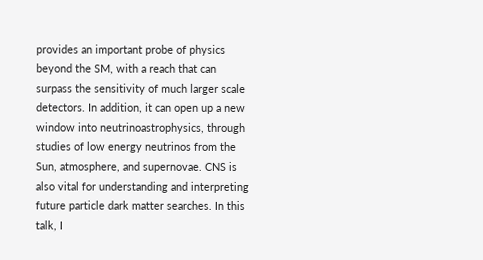provides an important probe of physics beyond the SM, with a reach that can surpass the sensitivity of much larger scale detectors. In addition, it can open up a new window into neutrinoastrophysics, through studies of low energy neutrinos from the Sun, atmosphere, and supernovae. CNS is also vital for understanding and interpreting future particle dark matter searches. In this talk, I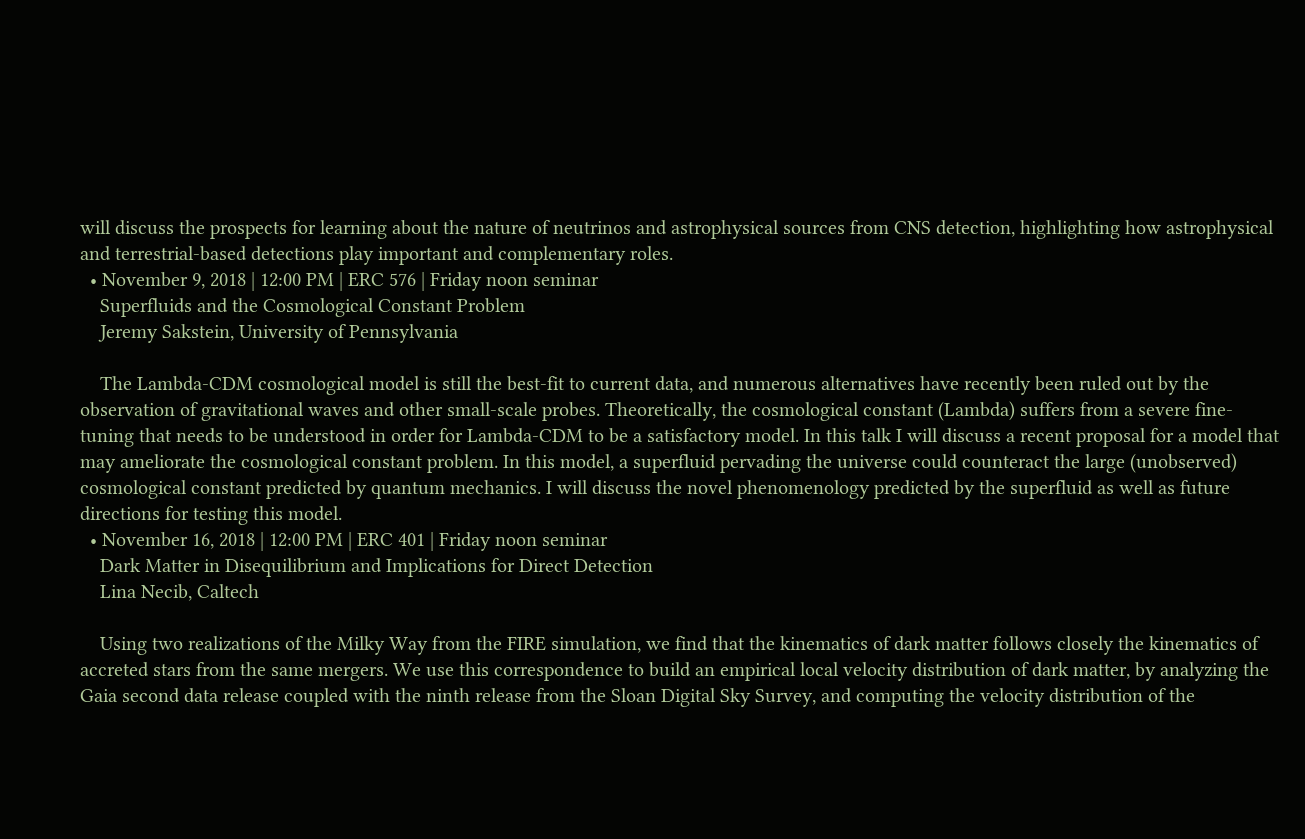will discuss the prospects for learning about the nature of neutrinos and astrophysical sources from CNS detection, highlighting how astrophysical and terrestrial-based detections play important and complementary roles.
  • November 9, 2018 | 12:00 PM | ERC 576 | Friday noon seminar
    Superfluids and the Cosmological Constant Problem
    Jeremy Sakstein, University of Pennsylvania

    The Lambda-CDM cosmological model is still the best-fit to current data, and numerous alternatives have recently been ruled out by the observation of gravitational waves and other small-scale probes. Theoretically, the cosmological constant (Lambda) suffers from a severe fine-tuning that needs to be understood in order for Lambda-CDM to be a satisfactory model. In this talk I will discuss a recent proposal for a model that may ameliorate the cosmological constant problem. In this model, a superfluid pervading the universe could counteract the large (unobserved) cosmological constant predicted by quantum mechanics. I will discuss the novel phenomenology predicted by the superfluid as well as future directions for testing this model.
  • November 16, 2018 | 12:00 PM | ERC 401 | Friday noon seminar
    Dark Matter in Disequilibrium and Implications for Direct Detection
    Lina Necib, Caltech

    Using two realizations of the Milky Way from the FIRE simulation, we find that the kinematics of dark matter follows closely the kinematics of accreted stars from the same mergers. We use this correspondence to build an empirical local velocity distribution of dark matter, by analyzing the Gaia second data release coupled with the ninth release from the Sloan Digital Sky Survey, and computing the velocity distribution of the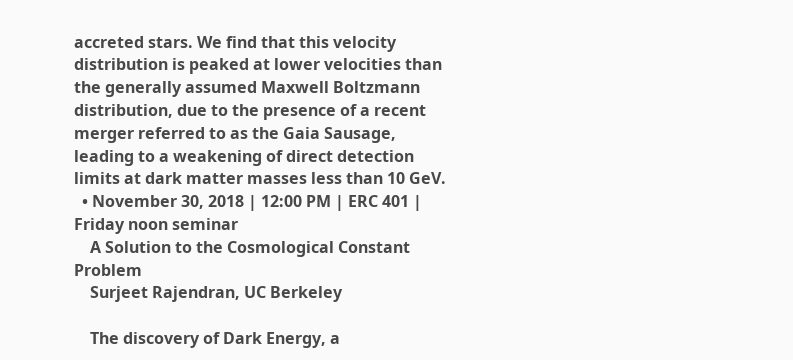accreted stars. We find that this velocity distribution is peaked at lower velocities than the generally assumed Maxwell Boltzmann distribution, due to the presence of a recent merger referred to as the Gaia Sausage, leading to a weakening of direct detection limits at dark matter masses less than 10 GeV.
  • November 30, 2018 | 12:00 PM | ERC 401 | Friday noon seminar
    A Solution to the Cosmological Constant Problem
    Surjeet Rajendran, UC Berkeley

    The discovery of Dark Energy, a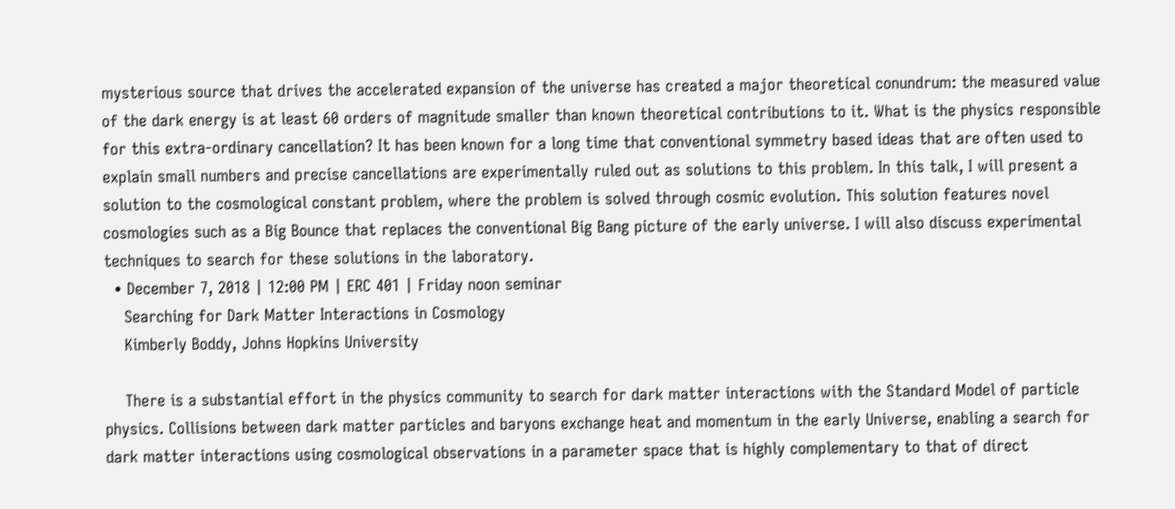mysterious source that drives the accelerated expansion of the universe has created a major theoretical conundrum: the measured value of the dark energy is at least 60 orders of magnitude smaller than known theoretical contributions to it. What is the physics responsible for this extra-ordinary cancellation? It has been known for a long time that conventional symmetry based ideas that are often used to explain small numbers and precise cancellations are experimentally ruled out as solutions to this problem. In this talk, I will present a solution to the cosmological constant problem, where the problem is solved through cosmic evolution. This solution features novel cosmologies such as a Big Bounce that replaces the conventional Big Bang picture of the early universe. I will also discuss experimental techniques to search for these solutions in the laboratory.
  • December 7, 2018 | 12:00 PM | ERC 401 | Friday noon seminar
    Searching for Dark Matter Interactions in Cosmology
    Kimberly Boddy, Johns Hopkins University

    There is a substantial effort in the physics community to search for dark matter interactions with the Standard Model of particle physics. Collisions between dark matter particles and baryons exchange heat and momentum in the early Universe, enabling a search for dark matter interactions using cosmological observations in a parameter space that is highly complementary to that of direct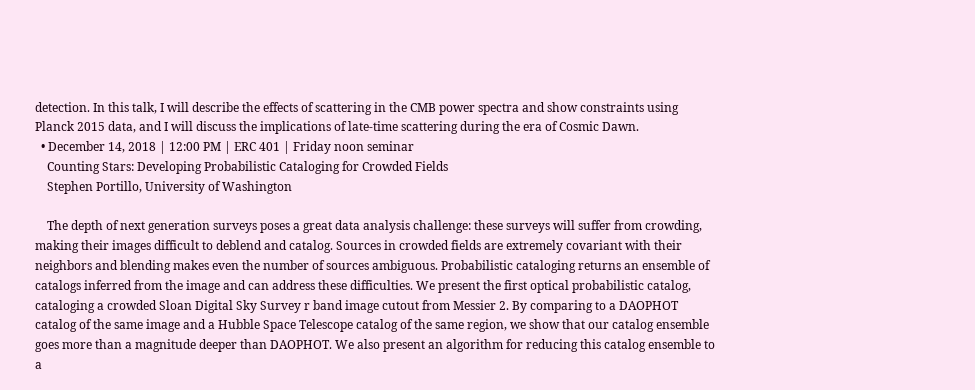detection. In this talk, I will describe the effects of scattering in the CMB power spectra and show constraints using Planck 2015 data, and I will discuss the implications of late-time scattering during the era of Cosmic Dawn.
  • December 14, 2018 | 12:00 PM | ERC 401 | Friday noon seminar
    Counting Stars: Developing Probabilistic Cataloging for Crowded Fields
    Stephen Portillo, University of Washington

    The depth of next generation surveys poses a great data analysis challenge: these surveys will suffer from crowding, making their images difficult to deblend and catalog. Sources in crowded fields are extremely covariant with their neighbors and blending makes even the number of sources ambiguous. Probabilistic cataloging returns an ensemble of catalogs inferred from the image and can address these difficulties. We present the first optical probabilistic catalog, cataloging a crowded Sloan Digital Sky Survey r band image cutout from Messier 2. By comparing to a DAOPHOT catalog of the same image and a Hubble Space Telescope catalog of the same region, we show that our catalog ensemble goes more than a magnitude deeper than DAOPHOT. We also present an algorithm for reducing this catalog ensemble to a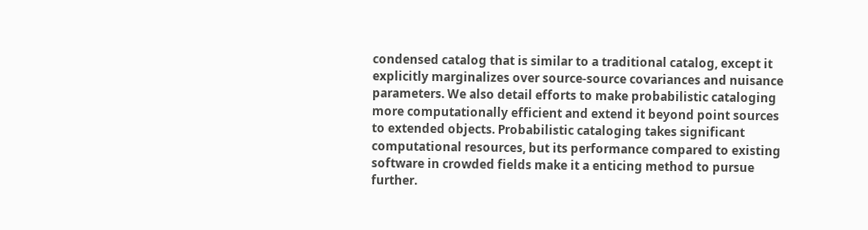condensed catalog that is similar to a traditional catalog, except it explicitly marginalizes over source-source covariances and nuisance parameters. We also detail efforts to make probabilistic cataloging more computationally efficient and extend it beyond point sources to extended objects. Probabilistic cataloging takes significant computational resources, but its performance compared to existing software in crowded fields make it a enticing method to pursue further.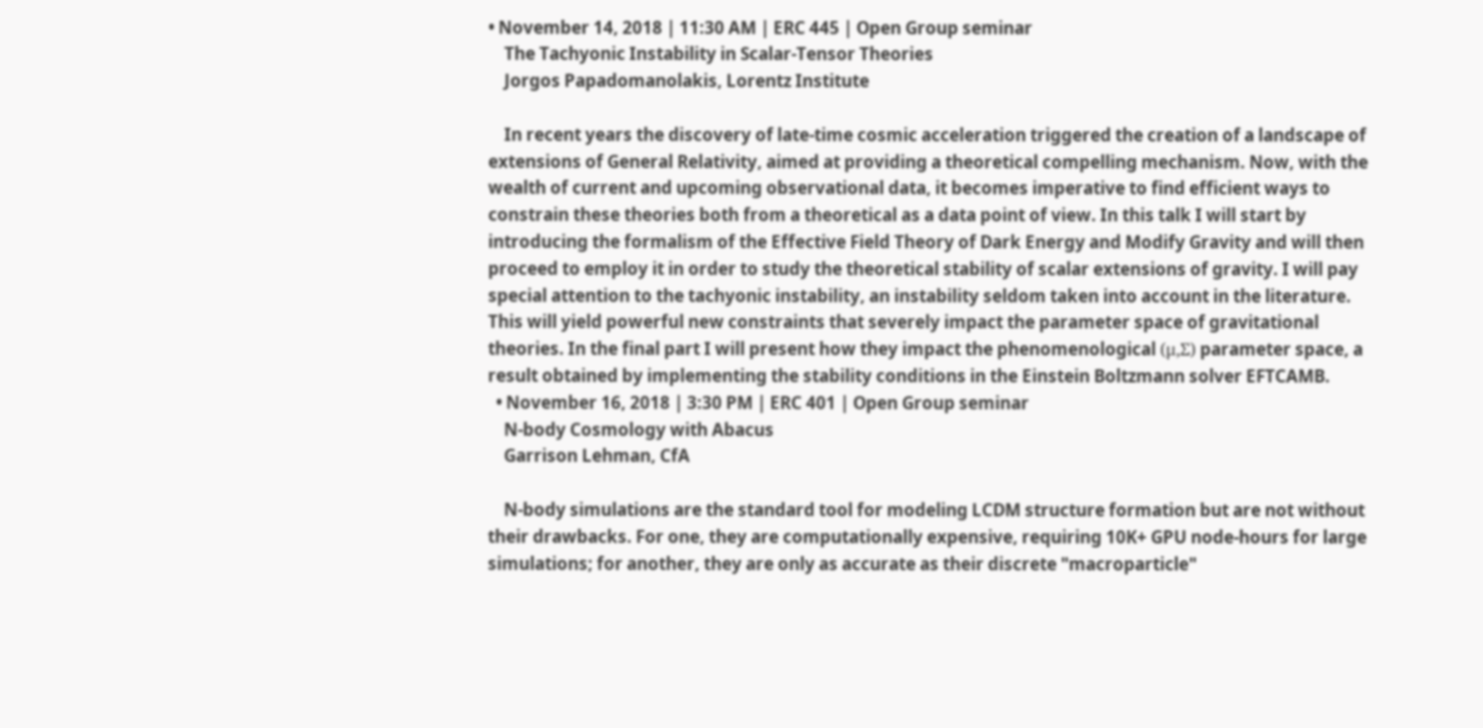• November 14, 2018 | 11:30 AM | ERC 445 | Open Group seminar
    The Tachyonic Instability in Scalar-Tensor Theories
    Jorgos Papadomanolakis, Lorentz Institute

    In recent years the discovery of late-time cosmic acceleration triggered the creation of a landscape of extensions of General Relativity, aimed at providing a theoretical compelling mechanism. Now, with the wealth of current and upcoming observational data, it becomes imperative to find efficient ways to constrain these theories both from a theoretical as a data point of view. In this talk I will start by introducing the formalism of the Effective Field Theory of Dark Energy and Modify Gravity and will then proceed to employ it in order to study the theoretical stability of scalar extensions of gravity. I will pay special attention to the tachyonic instability, an instability seldom taken into account in the literature. This will yield powerful new constraints that severely impact the parameter space of gravitational theories. In the final part I will present how they impact the phenomenological (μ,Σ) parameter space, a result obtained by implementing the stability conditions in the Einstein Boltzmann solver EFTCAMB.
  • November 16, 2018 | 3:30 PM | ERC 401 | Open Group seminar
    N-body Cosmology with Abacus
    Garrison Lehman, CfA

    N-body simulations are the standard tool for modeling LCDM structure formation but are not without their drawbacks. For one, they are computationally expensive, requiring 10K+ GPU node-hours for large simulations; for another, they are only as accurate as their discrete "macroparticle"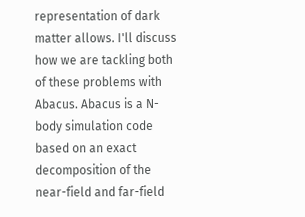representation of dark matter allows. I'll discuss how we are tackling both of these problems with Abacus. Abacus is a N-body simulation code based on an exact decomposition of the near-field and far-field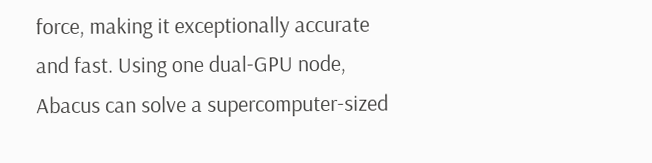force, making it exceptionally accurate and fast. Using one dual-GPU node, Abacus can solve a supercomputer-sized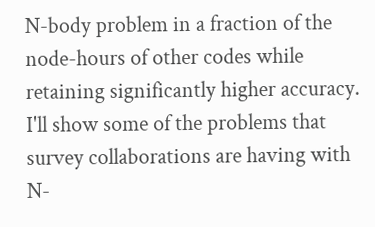N-body problem in a fraction of the node-hours of other codes while retaining significantly higher accuracy. I'll show some of the problems that survey collaborations are having with N-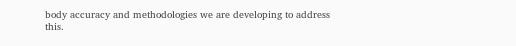body accuracy and methodologies we are developing to address this.